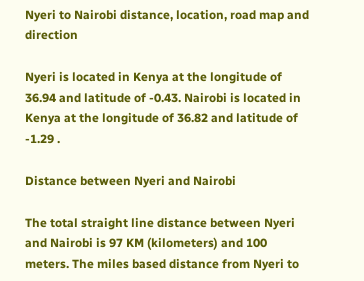Nyeri to Nairobi distance, location, road map and direction

Nyeri is located in Kenya at the longitude of 36.94 and latitude of -0.43. Nairobi is located in Kenya at the longitude of 36.82 and latitude of -1.29 .

Distance between Nyeri and Nairobi

The total straight line distance between Nyeri and Nairobi is 97 KM (kilometers) and 100 meters. The miles based distance from Nyeri to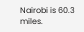Nairobi is 60.3 miles.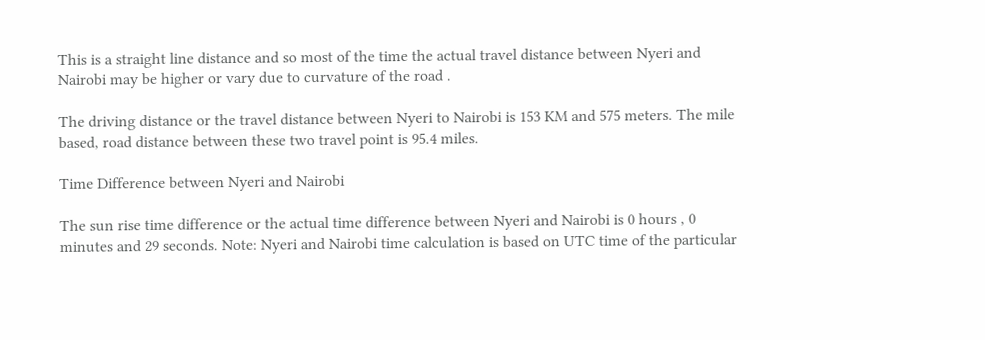This is a straight line distance and so most of the time the actual travel distance between Nyeri and Nairobi may be higher or vary due to curvature of the road .

The driving distance or the travel distance between Nyeri to Nairobi is 153 KM and 575 meters. The mile based, road distance between these two travel point is 95.4 miles.

Time Difference between Nyeri and Nairobi

The sun rise time difference or the actual time difference between Nyeri and Nairobi is 0 hours , 0 minutes and 29 seconds. Note: Nyeri and Nairobi time calculation is based on UTC time of the particular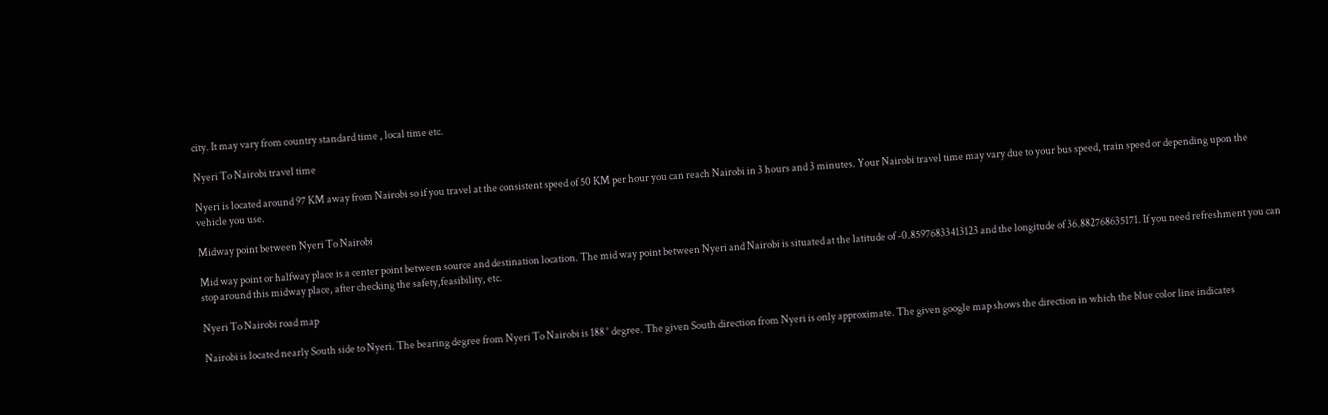city. It may vary from country standard time , local time etc.

Nyeri To Nairobi travel time

Nyeri is located around 97 KM away from Nairobi so if you travel at the consistent speed of 50 KM per hour you can reach Nairobi in 3 hours and 3 minutes. Your Nairobi travel time may vary due to your bus speed, train speed or depending upon the vehicle you use.

Midway point between Nyeri To Nairobi

Mid way point or halfway place is a center point between source and destination location. The mid way point between Nyeri and Nairobi is situated at the latitude of -0.85976833413123 and the longitude of 36.882768635171. If you need refreshment you can stop around this midway place, after checking the safety,feasibility, etc.

Nyeri To Nairobi road map

Nairobi is located nearly South side to Nyeri. The bearing degree from Nyeri To Nairobi is 188 ° degree. The given South direction from Nyeri is only approximate. The given google map shows the direction in which the blue color line indicates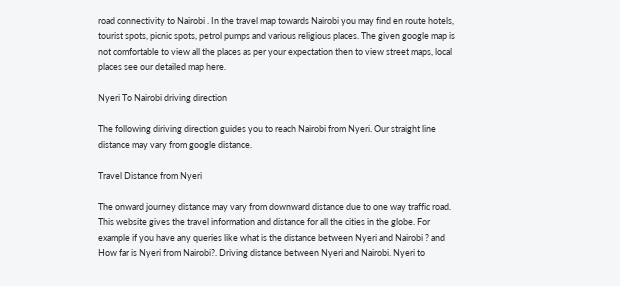road connectivity to Nairobi . In the travel map towards Nairobi you may find en route hotels, tourist spots, picnic spots, petrol pumps and various religious places. The given google map is not comfortable to view all the places as per your expectation then to view street maps, local places see our detailed map here.

Nyeri To Nairobi driving direction

The following diriving direction guides you to reach Nairobi from Nyeri. Our straight line distance may vary from google distance.

Travel Distance from Nyeri

The onward journey distance may vary from downward distance due to one way traffic road. This website gives the travel information and distance for all the cities in the globe. For example if you have any queries like what is the distance between Nyeri and Nairobi ? and How far is Nyeri from Nairobi?. Driving distance between Nyeri and Nairobi. Nyeri to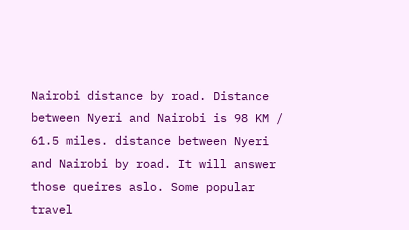Nairobi distance by road. Distance between Nyeri and Nairobi is 98 KM / 61.5 miles. distance between Nyeri and Nairobi by road. It will answer those queires aslo. Some popular travel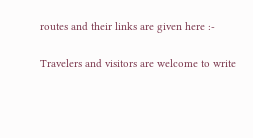routes and their links are given here :-

Travelers and visitors are welcome to write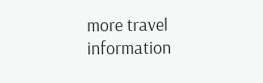more travel information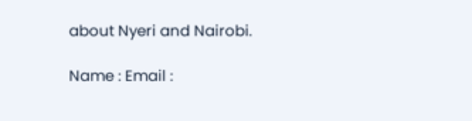about Nyeri and Nairobi.

Name : Email :